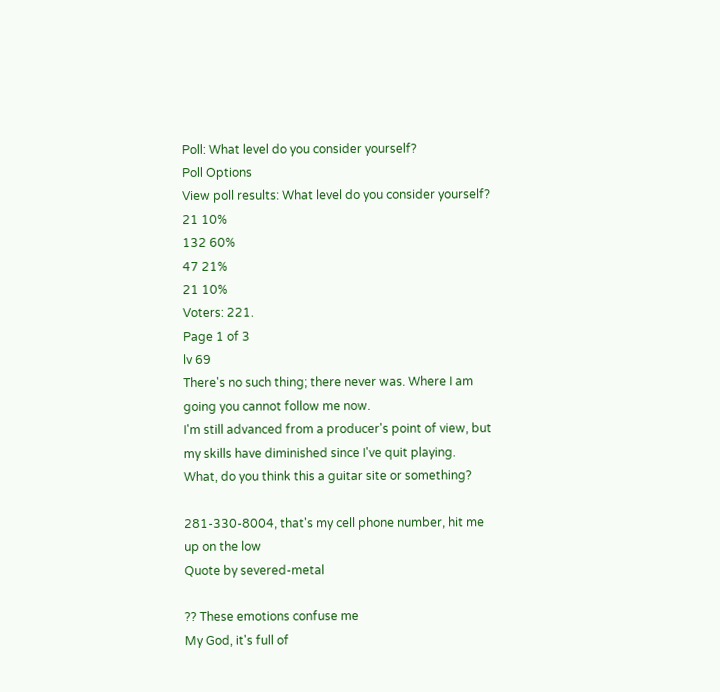Poll: What level do you consider yourself?
Poll Options
View poll results: What level do you consider yourself?
21 10%
132 60%
47 21%
21 10%
Voters: 221.
Page 1 of 3
lv 69
There's no such thing; there never was. Where I am going you cannot follow me now.
I'm still advanced from a producer's point of view, but my skills have diminished since I've quit playing.
What, do you think this a guitar site or something?

281-330-8004, that's my cell phone number, hit me up on the low
Quote by severed-metal

?? These emotions confuse me
My God, it's full of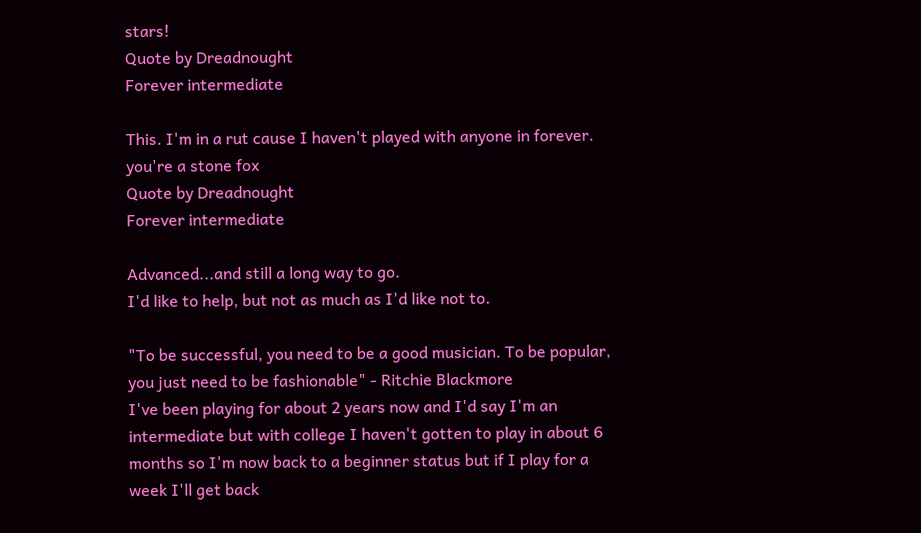stars!
Quote by Dreadnought
Forever intermediate

This. I'm in a rut cause I haven't played with anyone in forever.
you're a stone fox
Quote by Dreadnought
Forever intermediate

Advanced...and still a long way to go.
I'd like to help, but not as much as I'd like not to.

"To be successful, you need to be a good musician. To be popular, you just need to be fashionable" - Ritchie Blackmore
I've been playing for about 2 years now and I'd say I'm an intermediate but with college I haven't gotten to play in about 6 months so I'm now back to a beginner status but if I play for a week I'll get back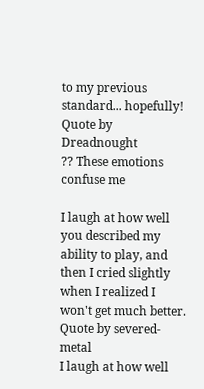to my previous standard... hopefully!
Quote by Dreadnought
?? These emotions confuse me

I laugh at how well you described my ability to play, and then I cried slightly when I realized I won't get much better.
Quote by severed-metal
I laugh at how well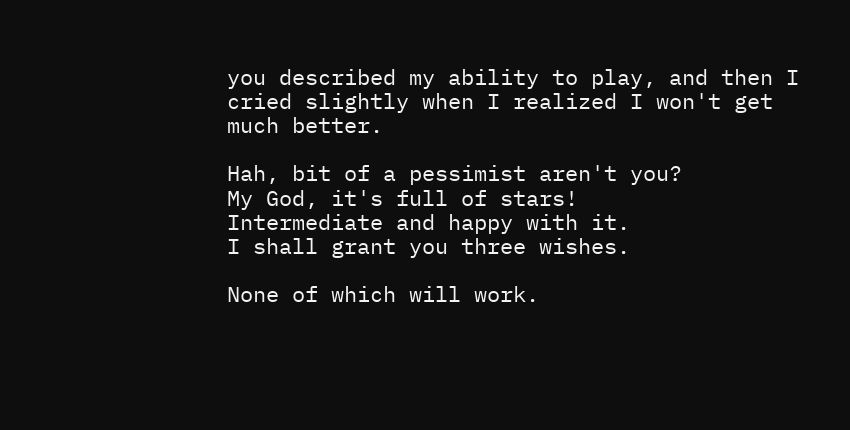you described my ability to play, and then I cried slightly when I realized I won't get much better.

Hah, bit of a pessimist aren't you?
My God, it's full of stars!
Intermediate and happy with it.
I shall grant you three wishes.

None of which will work.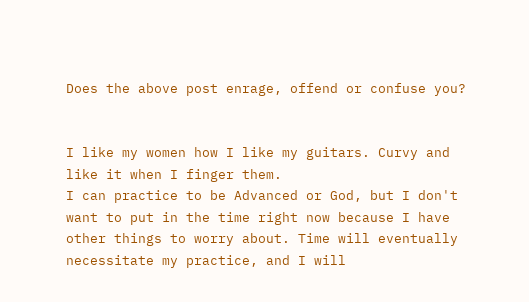Does the above post enrage, offend or confuse you?


I like my women how I like my guitars. Curvy and like it when I finger them.
I can practice to be Advanced or God, but I don't want to put in the time right now because I have other things to worry about. Time will eventually necessitate my practice, and I will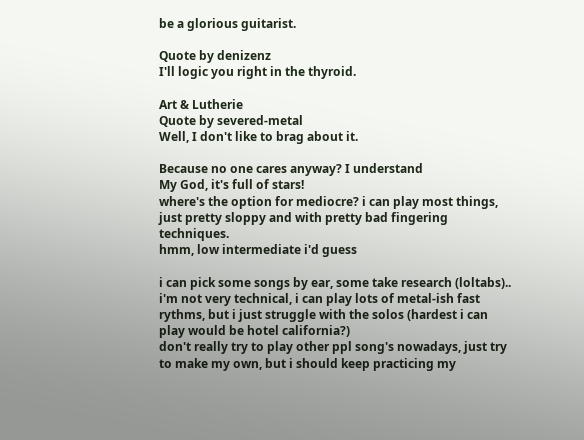be a glorious guitarist.

Quote by denizenz
I'll logic you right in the thyroid.

Art & Lutherie
Quote by severed-metal
Well, I don't like to brag about it.

Because no one cares anyway? I understand
My God, it's full of stars!
where's the option for mediocre? i can play most things, just pretty sloppy and with pretty bad fingering techniques.
hmm, low intermediate i'd guess

i can pick some songs by ear, some take research (loltabs).. i'm not very technical, i can play lots of metal-ish fast rythms, but i just struggle with the solos (hardest i can play would be hotel california?)
don't really try to play other ppl song's nowadays, just try to make my own, but i should keep practicing my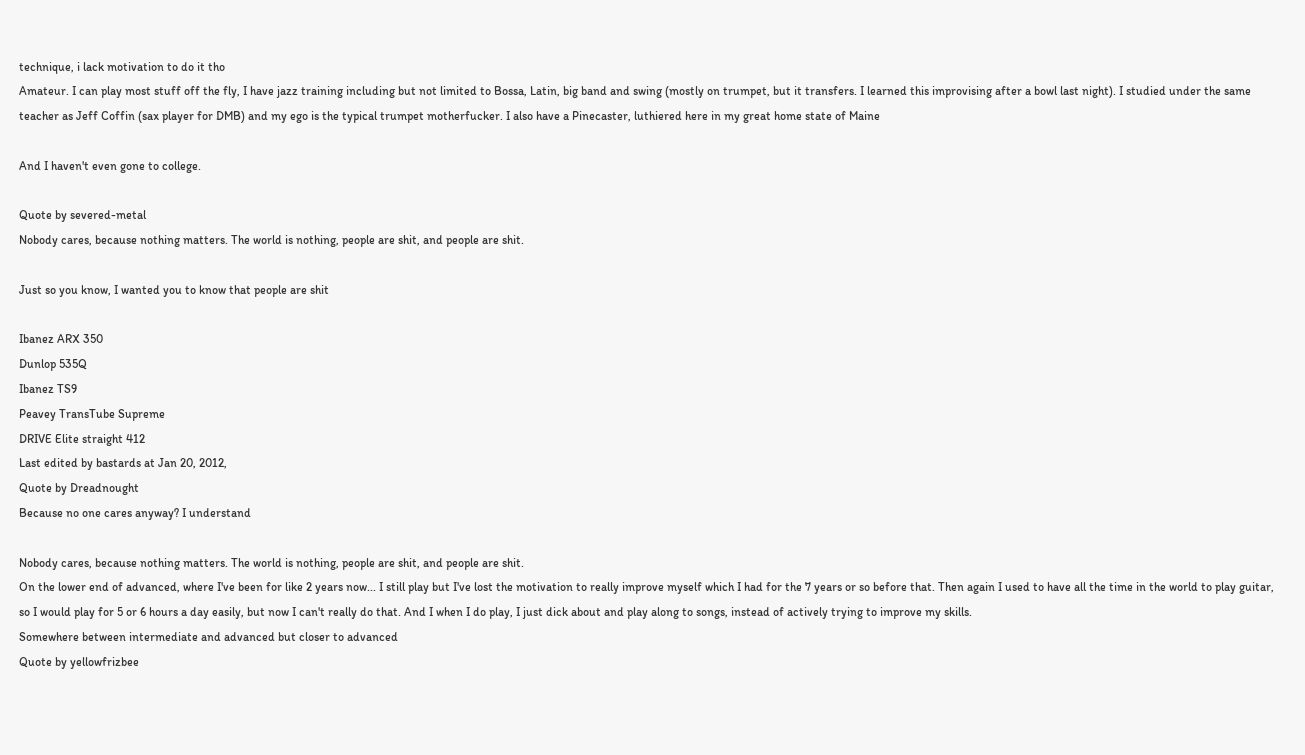technique, i lack motivation to do it tho
Amateur. I can play most stuff off the fly, I have jazz training including but not limited to Bossa, Latin, big band and swing (mostly on trumpet, but it transfers. I learned this improvising after a bowl last night). I studied under the same teacher as Jeff Coffin (sax player for DMB) and my ego is the typical trumpet motherfucker. I also have a Pinecaster, luthiered here in my great home state of Maine

And I haven't even gone to college.

Quote by severed-metal
Nobody cares, because nothing matters. The world is nothing, people are shit, and people are shit.

Just so you know, I wanted you to know that people are shit

Ibanez ARX 350
Dunlop 535Q
Ibanez TS9
Peavey TransTube Supreme
DRIVE Elite straight 412
Last edited by bastards at Jan 20, 2012,
Quote by Dreadnought
Because no one cares anyway? I understand

Nobody cares, because nothing matters. The world is nothing, people are shit, and people are shit.
On the lower end of advanced, where I've been for like 2 years now... I still play but I've lost the motivation to really improve myself which I had for the 7 years or so before that. Then again I used to have all the time in the world to play guitar, so I would play for 5 or 6 hours a day easily, but now I can't really do that. And I when I do play, I just dick about and play along to songs, instead of actively trying to improve my skills.
Somewhere between intermediate and advanced but closer to advanced
Quote by yellowfrizbee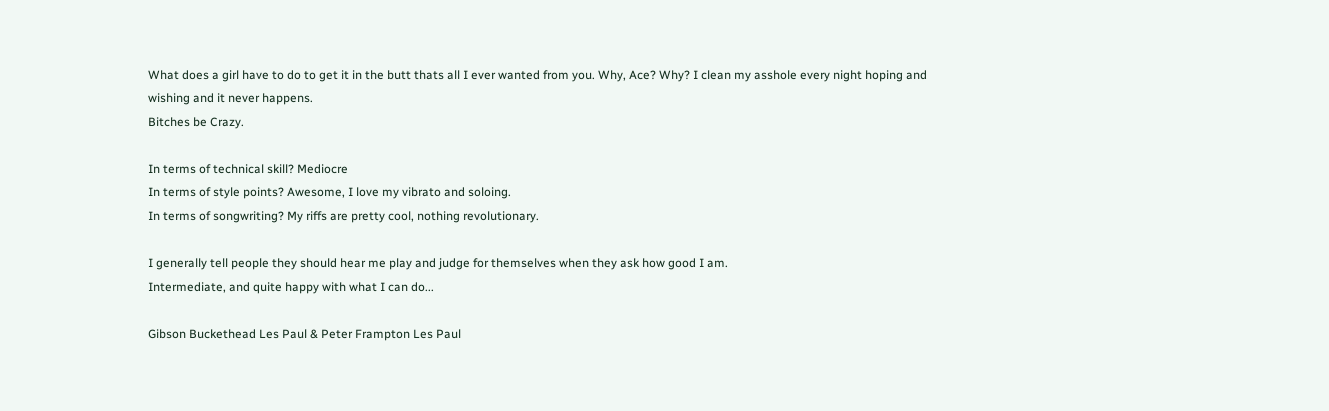What does a girl have to do to get it in the butt thats all I ever wanted from you. Why, Ace? Why? I clean my asshole every night hoping and wishing and it never happens.
Bitches be Crazy.

In terms of technical skill? Mediocre
In terms of style points? Awesome, I love my vibrato and soloing.
In terms of songwriting? My riffs are pretty cool, nothing revolutionary.

I generally tell people they should hear me play and judge for themselves when they ask how good I am.
Intermediate, and quite happy with what I can do...

Gibson Buckethead Les Paul & Peter Frampton Les Paul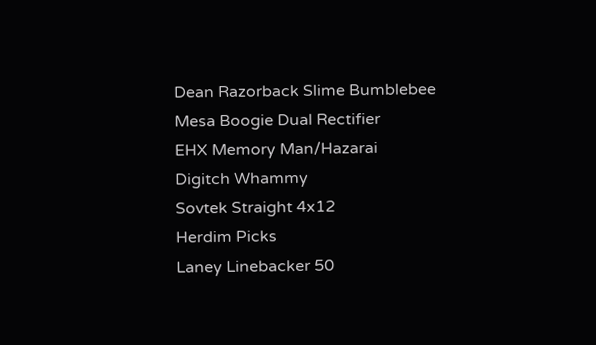Dean Razorback Slime Bumblebee
Mesa Boogie Dual Rectifier
EHX Memory Man/Hazarai
Digitch Whammy
Sovtek Straight 4x12
Herdim Picks
Laney Linebacker 50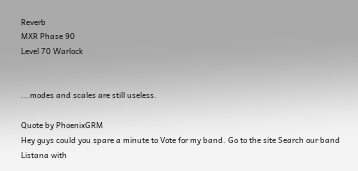Reverb
MXR Phase 90
Level 70 Warlock


...modes and scales are still useless.

Quote by PhoenixGRM
Hey guys could you spare a minute to Vote for my band. Go to the site Search our band Listana with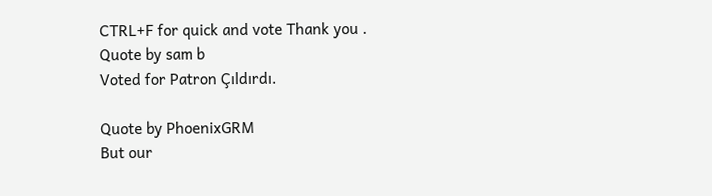CTRL+F for quick and vote Thank you .
Quote by sam b
Voted for Patron Çıldırdı.

Quote by PhoenixGRM
But our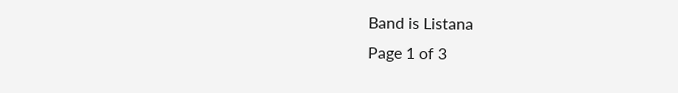Band is Listana
Page 1 of 3